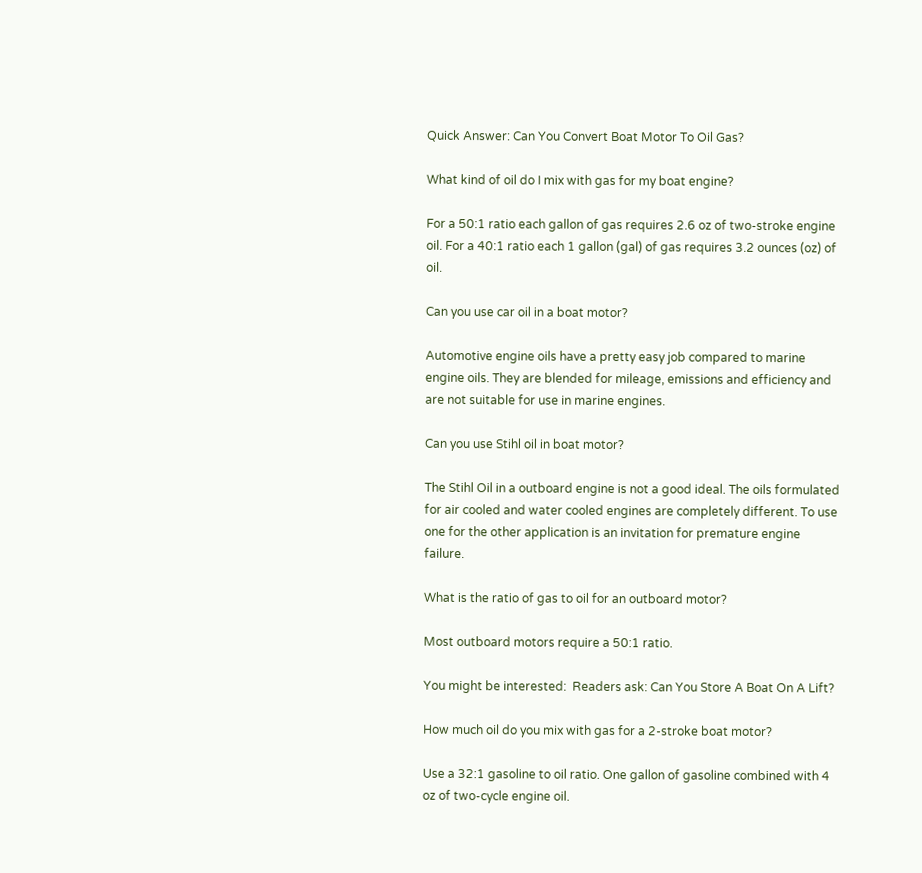Quick Answer: Can You Convert Boat Motor To Oil Gas?

What kind of oil do I mix with gas for my boat engine?

For a 50:1 ratio each gallon of gas requires 2.6 oz of two-stroke engine oil. For a 40:1 ratio each 1 gallon (gal) of gas requires 3.2 ounces (oz) of oil.

Can you use car oil in a boat motor?

Automotive engine oils have a pretty easy job compared to marine engine oils. They are blended for mileage, emissions and efficiency and are not suitable for use in marine engines.

Can you use Stihl oil in boat motor?

The Stihl Oil in a outboard engine is not a good ideal. The oils formulated for air cooled and water cooled engines are completely different. To use one for the other application is an invitation for premature engine failure.

What is the ratio of gas to oil for an outboard motor?

Most outboard motors require a 50:1 ratio.

You might be interested:  Readers ask: Can You Store A Boat On A Lift?

How much oil do you mix with gas for a 2-stroke boat motor?

Use a 32:1 gasoline to oil ratio. One gallon of gasoline combined with 4 oz of two-cycle engine oil.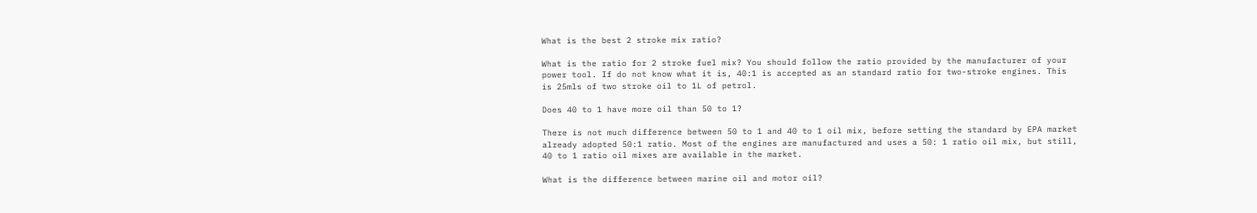What is the best 2 stroke mix ratio?

What is the ratio for 2 stroke fuel mix? You should follow the ratio provided by the manufacturer of your power tool. If do not know what it is, 40:1 is accepted as an standard ratio for two-stroke engines. This is 25mls of two stroke oil to 1L of petrol.

Does 40 to 1 have more oil than 50 to 1?

There is not much difference between 50 to 1 and 40 to 1 oil mix, before setting the standard by EPA market already adopted 50:1 ratio. Most of the engines are manufactured and uses a 50: 1 ratio oil mix, but still, 40 to 1 ratio oil mixes are available in the market.

What is the difference between marine oil and motor oil?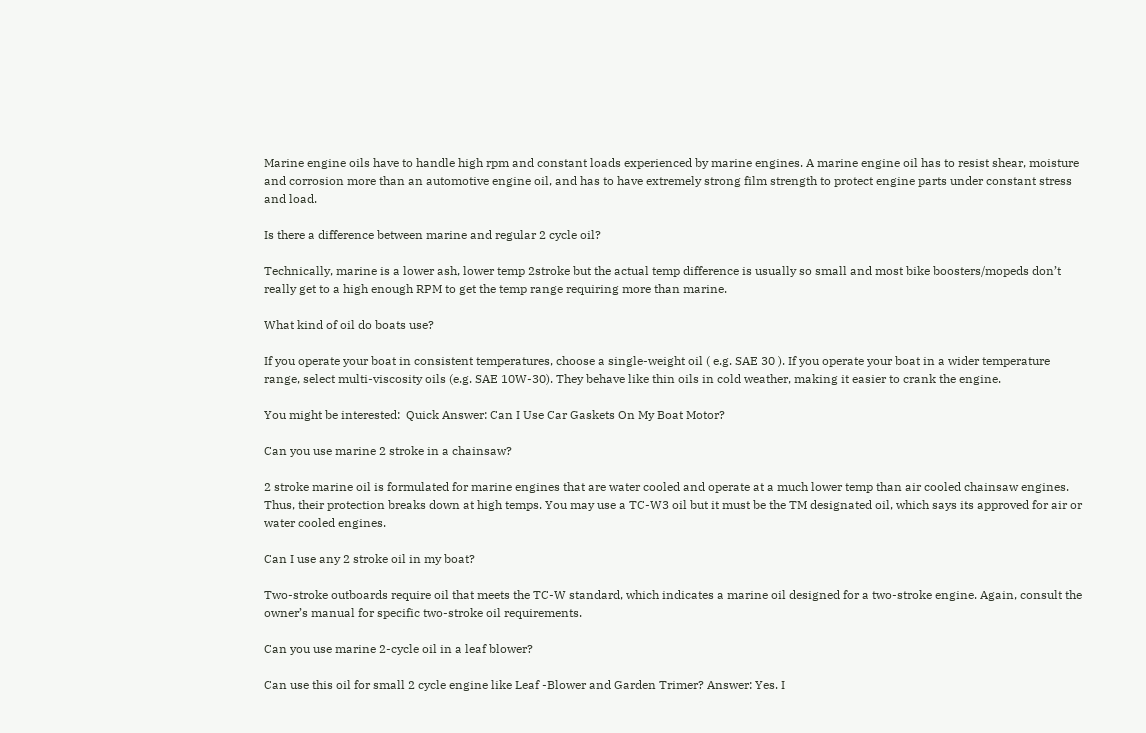Marine engine oils have to handle high rpm and constant loads experienced by marine engines. A marine engine oil has to resist shear, moisture and corrosion more than an automotive engine oil, and has to have extremely strong film strength to protect engine parts under constant stress and load.

Is there a difference between marine and regular 2 cycle oil?

Technically, marine is a lower ash, lower temp 2stroke but the actual temp difference is usually so small and most bike boosters/mopeds don’t really get to a high enough RPM to get the temp range requiring more than marine.

What kind of oil do boats use?

If you operate your boat in consistent temperatures, choose a single-weight oil ( e.g. SAE 30 ). If you operate your boat in a wider temperature range, select multi-viscosity oils (e.g. SAE 10W-30). They behave like thin oils in cold weather, making it easier to crank the engine.

You might be interested:  Quick Answer: Can I Use Car Gaskets On My Boat Motor?

Can you use marine 2 stroke in a chainsaw?

2 stroke marine oil is formulated for marine engines that are water cooled and operate at a much lower temp than air cooled chainsaw engines. Thus, their protection breaks down at high temps. You may use a TC-W3 oil but it must be the TM designated oil, which says its approved for air or water cooled engines.

Can I use any 2 stroke oil in my boat?

Two-stroke outboards require oil that meets the TC-W standard, which indicates a marine oil designed for a two-stroke engine. Again, consult the owner’s manual for specific two-stroke oil requirements.

Can you use marine 2-cycle oil in a leaf blower?

Can use this oil for small 2 cycle engine like Leaf -Blower and Garden Trimer? Answer: Yes. I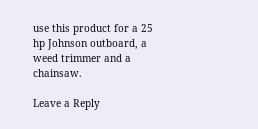use this product for a 25 hp Johnson outboard, a weed trimmer and a chainsaw.

Leave a Reply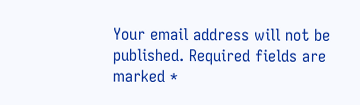Your email address will not be published. Required fields are marked *